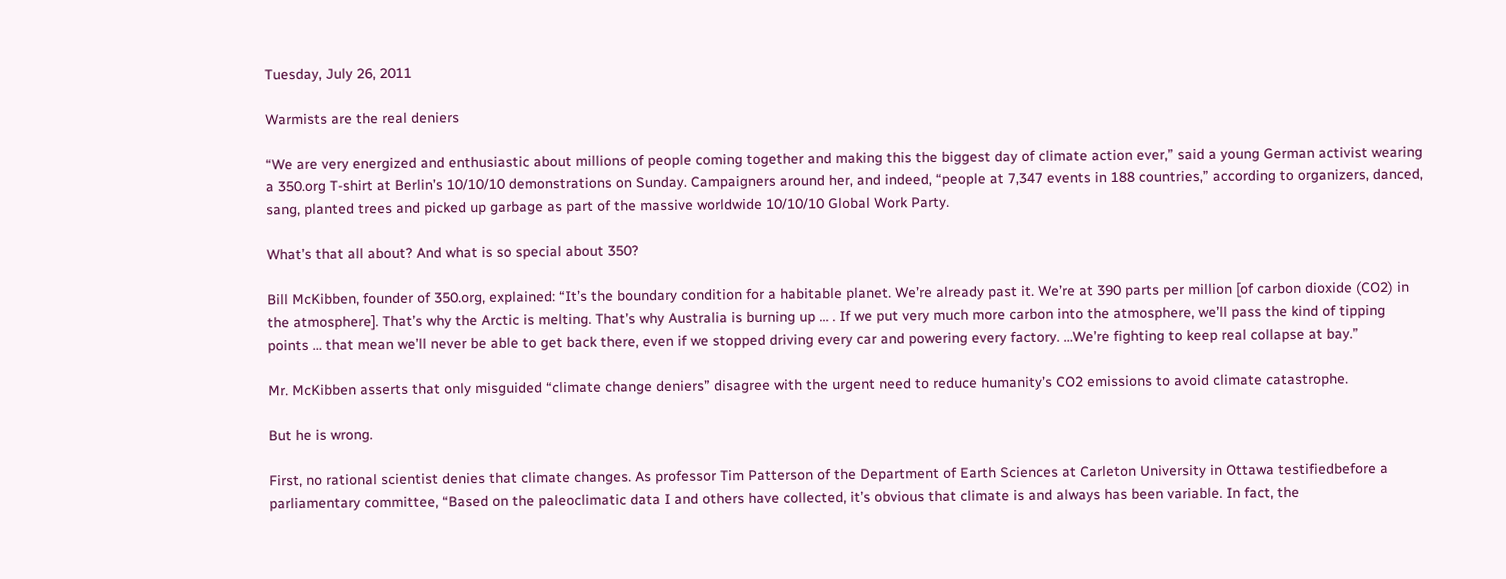Tuesday, July 26, 2011

Warmists are the real deniers

“We are very energized and enthusiastic about millions of people coming together and making this the biggest day of climate action ever,” said a young German activist wearing a 350.org T-shirt at Berlin’s 10/10/10 demonstrations on Sunday. Campaigners around her, and indeed, “people at 7,347 events in 188 countries,” according to organizers, danced, sang, planted trees and picked up garbage as part of the massive worldwide 10/10/10 Global Work Party.

What’s that all about? And what is so special about 350?

Bill McKibben, founder of 350.org, explained: “It’s the boundary condition for a habitable planet. We’re already past it. We’re at 390 parts per million [of carbon dioxide (CO2) in the atmosphere]. That’s why the Arctic is melting. That’s why Australia is burning up … . If we put very much more carbon into the atmosphere, we’ll pass the kind of tipping points … that mean we’ll never be able to get back there, even if we stopped driving every car and powering every factory. …We’re fighting to keep real collapse at bay.”

Mr. McKibben asserts that only misguided “climate change deniers” disagree with the urgent need to reduce humanity’s CO2 emissions to avoid climate catastrophe.

But he is wrong.

First, no rational scientist denies that climate changes. As professor Tim Patterson of the Department of Earth Sciences at Carleton University in Ottawa testifiedbefore a parliamentary committee, “Based on the paleoclimatic data I and others have collected, it’s obvious that climate is and always has been variable. In fact, the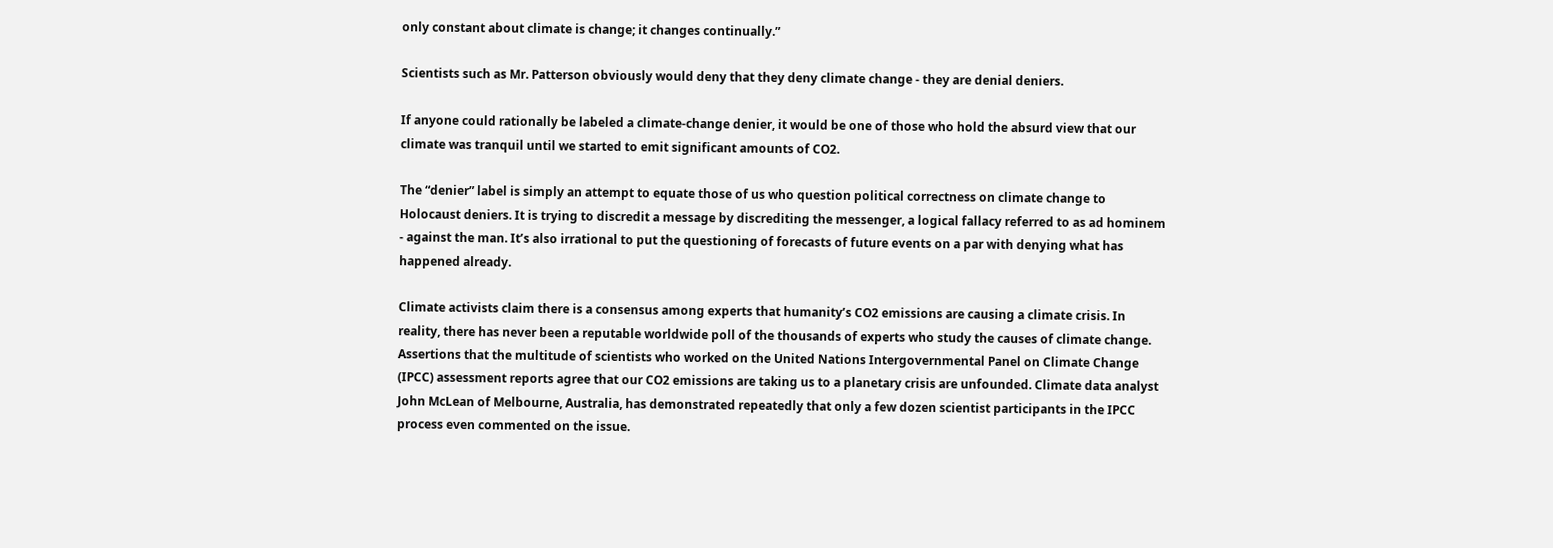only constant about climate is change; it changes continually.”

Scientists such as Mr. Patterson obviously would deny that they deny climate change - they are denial deniers.

If anyone could rationally be labeled a climate-change denier, it would be one of those who hold the absurd view that our climate was tranquil until we started to emit significant amounts of CO2.

The “denier” label is simply an attempt to equate those of us who question political correctness on climate change to Holocaust deniers. It is trying to discredit a message by discrediting the messenger, a logical fallacy referred to as ad hominem - against the man. It’s also irrational to put the questioning of forecasts of future events on a par with denying what has happened already.

Climate activists claim there is a consensus among experts that humanity’s CO2 emissions are causing a climate crisis. In reality, there has never been a reputable worldwide poll of the thousands of experts who study the causes of climate change. Assertions that the multitude of scientists who worked on the United Nations Intergovernmental Panel on Climate Change (IPCC) assessment reports agree that our CO2 emissions are taking us to a planetary crisis are unfounded. Climate data analyst John McLean of Melbourne, Australia, has demonstrated repeatedly that only a few dozen scientist participants in the IPCC process even commented on the issue.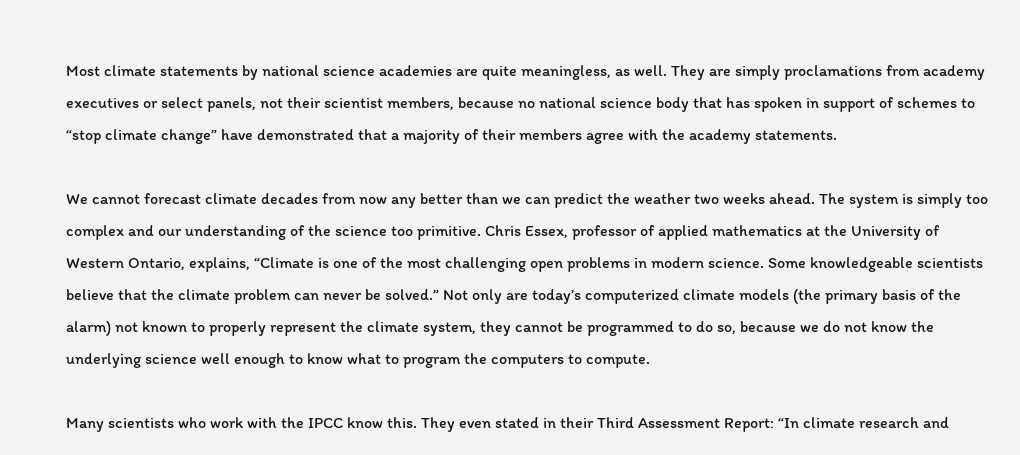Most climate statements by national science academies are quite meaningless, as well. They are simply proclamations from academy executives or select panels, not their scientist members, because no national science body that has spoken in support of schemes to “stop climate change” have demonstrated that a majority of their members agree with the academy statements.

We cannot forecast climate decades from now any better than we can predict the weather two weeks ahead. The system is simply too complex and our understanding of the science too primitive. Chris Essex, professor of applied mathematics at the University of Western Ontario, explains, “Climate is one of the most challenging open problems in modern science. Some knowledgeable scientists believe that the climate problem can never be solved.” Not only are today’s computerized climate models (the primary basis of the alarm) not known to properly represent the climate system, they cannot be programmed to do so, because we do not know the underlying science well enough to know what to program the computers to compute.

Many scientists who work with the IPCC know this. They even stated in their Third Assessment Report: “In climate research and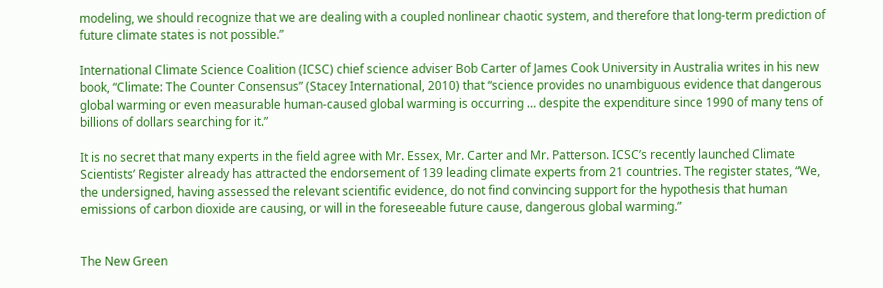modeling, we should recognize that we are dealing with a coupled nonlinear chaotic system, and therefore that long-term prediction of future climate states is not possible.”

International Climate Science Coalition (ICSC) chief science adviser Bob Carter of James Cook University in Australia writes in his new book, “Climate: The Counter Consensus” (Stacey International, 2010) that “science provides no unambiguous evidence that dangerous global warming or even measurable human-caused global warming is occurring … despite the expenditure since 1990 of many tens of billions of dollars searching for it.”

It is no secret that many experts in the field agree with Mr. Essex, Mr. Carter and Mr. Patterson. ICSC’s recently launched Climate Scientists’ Register already has attracted the endorsement of 139 leading climate experts from 21 countries. The register states, “We, the undersigned, having assessed the relevant scientific evidence, do not find convincing support for the hypothesis that human emissions of carbon dioxide are causing, or will in the foreseeable future cause, dangerous global warming.”


The New Green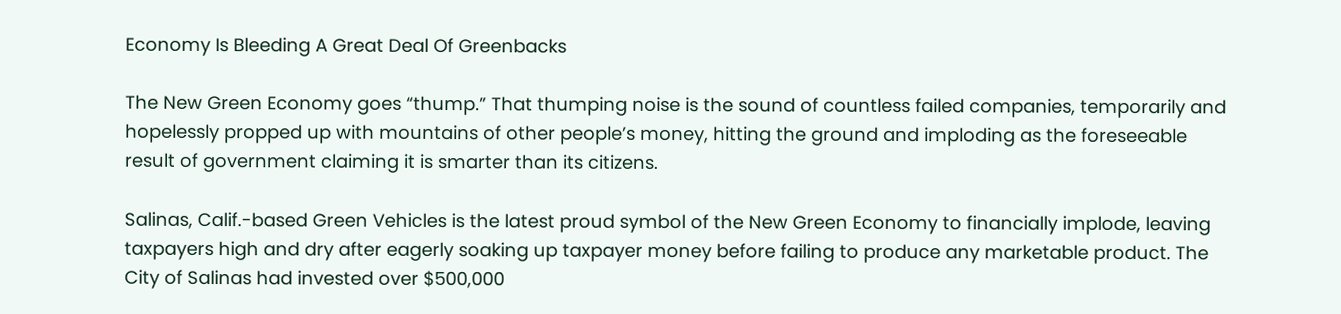Economy Is Bleeding A Great Deal Of Greenbacks

The New Green Economy goes “thump.” That thumping noise is the sound of countless failed companies, temporarily and hopelessly propped up with mountains of other people’s money, hitting the ground and imploding as the foreseeable result of government claiming it is smarter than its citizens.

Salinas, Calif.-based Green Vehicles is the latest proud symbol of the New Green Economy to financially implode, leaving taxpayers high and dry after eagerly soaking up taxpayer money before failing to produce any marketable product. The City of Salinas had invested over $500,000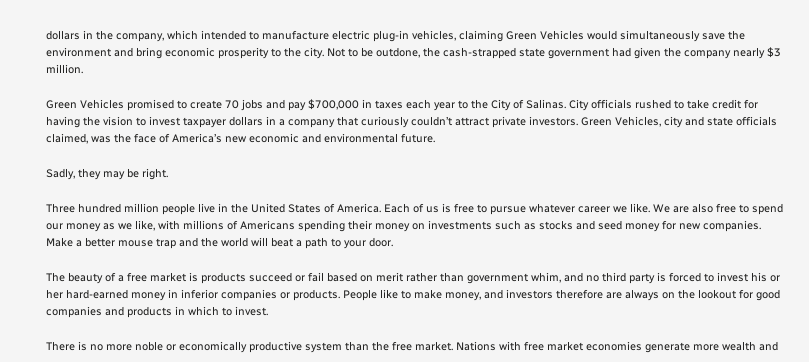dollars in the company, which intended to manufacture electric plug-in vehicles, claiming Green Vehicles would simultaneously save the environment and bring economic prosperity to the city. Not to be outdone, the cash-strapped state government had given the company nearly $3 million.

Green Vehicles promised to create 70 jobs and pay $700,000 in taxes each year to the City of Salinas. City officials rushed to take credit for having the vision to invest taxpayer dollars in a company that curiously couldn’t attract private investors. Green Vehicles, city and state officials claimed, was the face of America’s new economic and environmental future.

Sadly, they may be right.

Three hundred million people live in the United States of America. Each of us is free to pursue whatever career we like. We are also free to spend our money as we like, with millions of Americans spending their money on investments such as stocks and seed money for new companies. Make a better mouse trap and the world will beat a path to your door.

The beauty of a free market is products succeed or fail based on merit rather than government whim, and no third party is forced to invest his or her hard-earned money in inferior companies or products. People like to make money, and investors therefore are always on the lookout for good companies and products in which to invest.

There is no more noble or economically productive system than the free market. Nations with free market economies generate more wealth and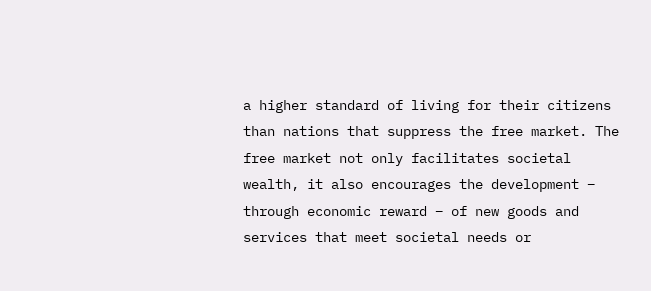a higher standard of living for their citizens than nations that suppress the free market. The free market not only facilitates societal wealth, it also encourages the development – through economic reward – of new goods and services that meet societal needs or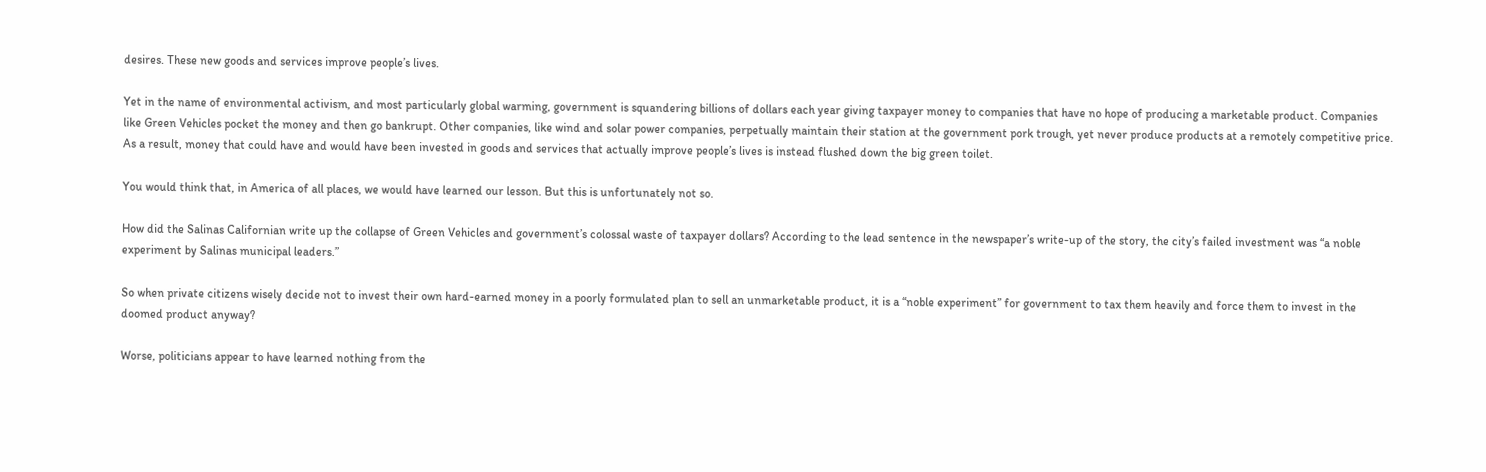desires. These new goods and services improve people’s lives.

Yet in the name of environmental activism, and most particularly global warming, government is squandering billions of dollars each year giving taxpayer money to companies that have no hope of producing a marketable product. Companies like Green Vehicles pocket the money and then go bankrupt. Other companies, like wind and solar power companies, perpetually maintain their station at the government pork trough, yet never produce products at a remotely competitive price. As a result, money that could have and would have been invested in goods and services that actually improve people’s lives is instead flushed down the big green toilet.

You would think that, in America of all places, we would have learned our lesson. But this is unfortunately not so.

How did the Salinas Californian write up the collapse of Green Vehicles and government’s colossal waste of taxpayer dollars? According to the lead sentence in the newspaper’s write-up of the story, the city’s failed investment was “a noble experiment by Salinas municipal leaders.”

So when private citizens wisely decide not to invest their own hard-earned money in a poorly formulated plan to sell an unmarketable product, it is a “noble experiment” for government to tax them heavily and force them to invest in the doomed product anyway?

Worse, politicians appear to have learned nothing from the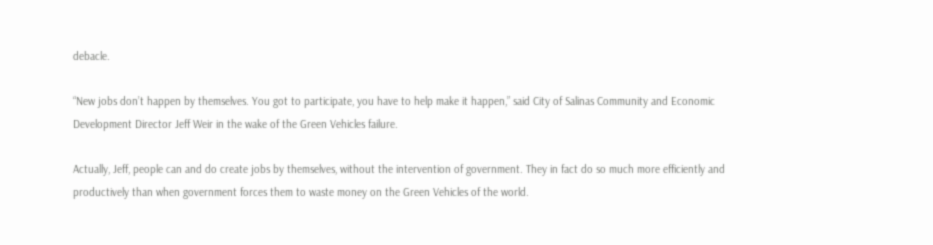debacle.

“New jobs don’t happen by themselves. You got to participate, you have to help make it happen,” said City of Salinas Community and Economic Development Director Jeff Weir in the wake of the Green Vehicles failure.

Actually, Jeff, people can and do create jobs by themselves, without the intervention of government. They in fact do so much more efficiently and productively than when government forces them to waste money on the Green Vehicles of the world.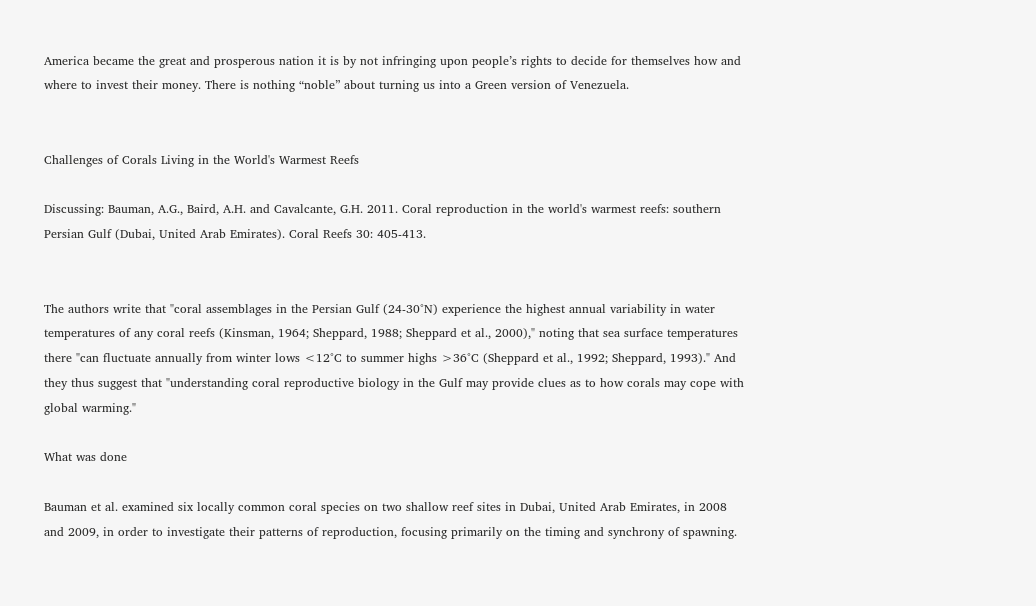America became the great and prosperous nation it is by not infringing upon people’s rights to decide for themselves how and where to invest their money. There is nothing “noble” about turning us into a Green version of Venezuela.


Challenges of Corals Living in the World's Warmest Reefs

Discussing: Bauman, A.G., Baird, A.H. and Cavalcante, G.H. 2011. Coral reproduction in the world's warmest reefs: southern Persian Gulf (Dubai, United Arab Emirates). Coral Reefs 30: 405-413.


The authors write that "coral assemblages in the Persian Gulf (24-30°N) experience the highest annual variability in water temperatures of any coral reefs (Kinsman, 1964; Sheppard, 1988; Sheppard et al., 2000)," noting that sea surface temperatures there "can fluctuate annually from winter lows <12°C to summer highs >36°C (Sheppard et al., 1992; Sheppard, 1993)." And they thus suggest that "understanding coral reproductive biology in the Gulf may provide clues as to how corals may cope with global warming."

What was done

Bauman et al. examined six locally common coral species on two shallow reef sites in Dubai, United Arab Emirates, in 2008 and 2009, in order to investigate their patterns of reproduction, focusing primarily on the timing and synchrony of spawning.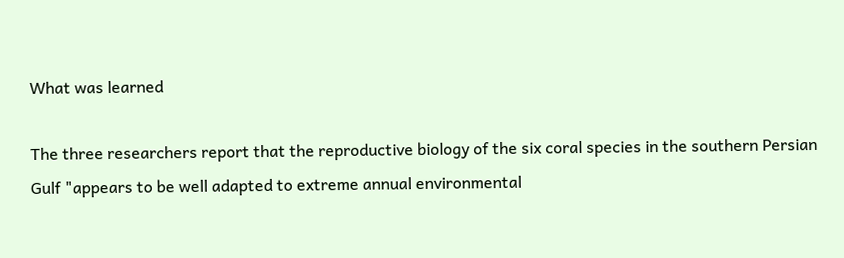What was learned

The three researchers report that the reproductive biology of the six coral species in the southern Persian Gulf "appears to be well adapted to extreme annual environmental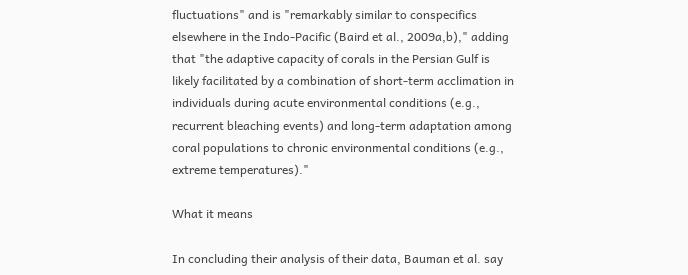fluctuations" and is "remarkably similar to conspecifics elsewhere in the Indo-Pacific (Baird et al., 2009a,b)," adding that "the adaptive capacity of corals in the Persian Gulf is likely facilitated by a combination of short-term acclimation in individuals during acute environmental conditions (e.g., recurrent bleaching events) and long-term adaptation among coral populations to chronic environmental conditions (e.g., extreme temperatures)."

What it means

In concluding their analysis of their data, Bauman et al. say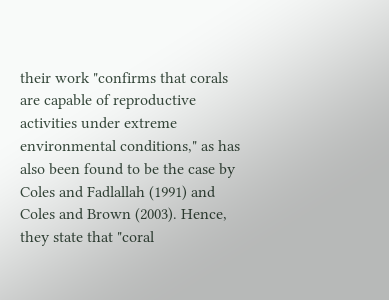their work "confirms that corals are capable of reproductive activities under extreme environmental conditions," as has also been found to be the case by Coles and Fadlallah (1991) and Coles and Brown (2003). Hence, they state that "coral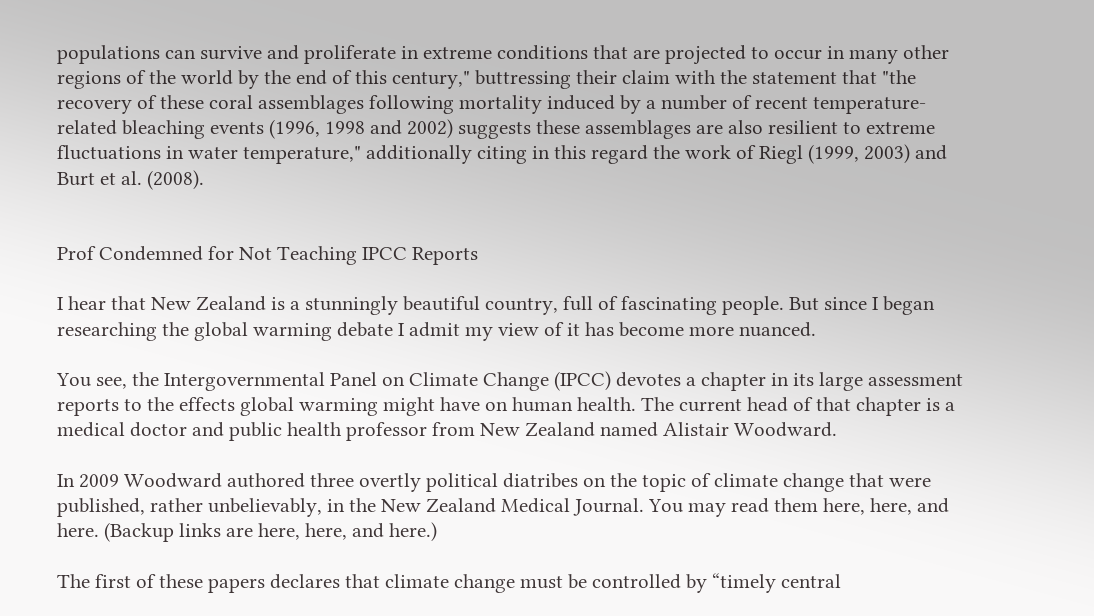populations can survive and proliferate in extreme conditions that are projected to occur in many other regions of the world by the end of this century," buttressing their claim with the statement that "the recovery of these coral assemblages following mortality induced by a number of recent temperature-related bleaching events (1996, 1998 and 2002) suggests these assemblages are also resilient to extreme fluctuations in water temperature," additionally citing in this regard the work of Riegl (1999, 2003) and Burt et al. (2008).


Prof Condemned for Not Teaching IPCC Reports

I hear that New Zealand is a stunningly beautiful country, full of fascinating people. But since I began researching the global warming debate I admit my view of it has become more nuanced.

You see, the Intergovernmental Panel on Climate Change (IPCC) devotes a chapter in its large assessment reports to the effects global warming might have on human health. The current head of that chapter is a medical doctor and public health professor from New Zealand named Alistair Woodward.

In 2009 Woodward authored three overtly political diatribes on the topic of climate change that were published, rather unbelievably, in the New Zealand Medical Journal. You may read them here, here, and here. (Backup links are here, here, and here.)

The first of these papers declares that climate change must be controlled by “timely central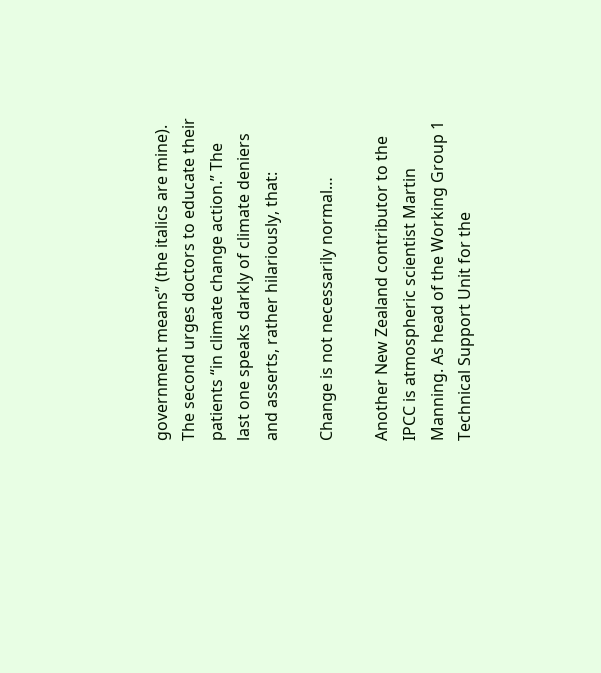government means” (the italics are mine). The second urges doctors to educate their patients “in climate change action.” The last one speaks darkly of climate deniers and asserts, rather hilariously, that:

Change is not necessarily normal…

Another New Zealand contributor to the IPCC is atmospheric scientist Martin Manning. As head of the Working Group 1 Technical Support Unit for the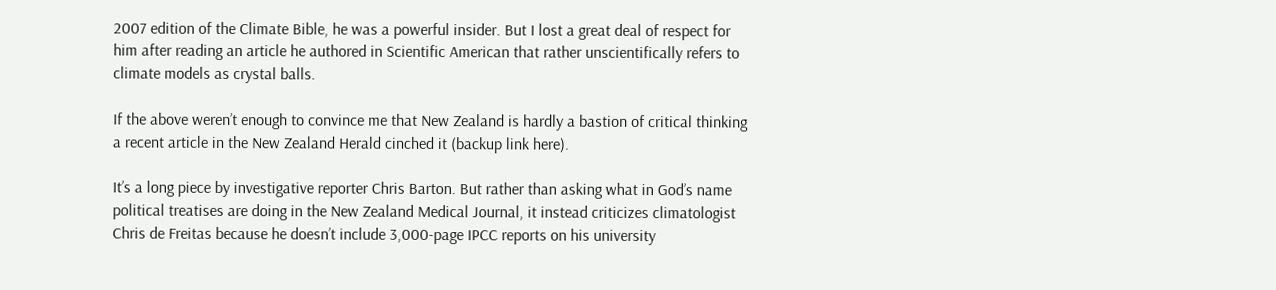2007 edition of the Climate Bible, he was a powerful insider. But I lost a great deal of respect for him after reading an article he authored in Scientific American that rather unscientifically refers to climate models as crystal balls.

If the above weren’t enough to convince me that New Zealand is hardly a bastion of critical thinking a recent article in the New Zealand Herald cinched it (backup link here).

It’s a long piece by investigative reporter Chris Barton. But rather than asking what in God’s name political treatises are doing in the New Zealand Medical Journal, it instead criticizes climatologist Chris de Freitas because he doesn’t include 3,000-page IPCC reports on his university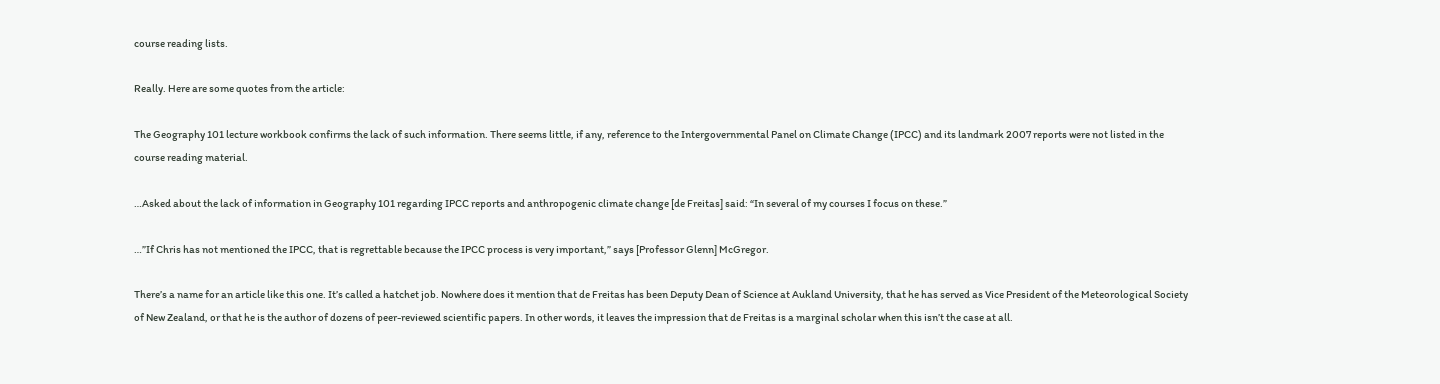course reading lists.

Really. Here are some quotes from the article:

The Geography 101 lecture workbook confirms the lack of such information. There seems little, if any, reference to the Intergovernmental Panel on Climate Change (IPCC) and its landmark 2007 reports were not listed in the course reading material.

…Asked about the lack of information in Geography 101 regarding IPCC reports and anthropogenic climate change [de Freitas] said: “In several of my courses I focus on these.”

…”If Chris has not mentioned the IPCC, that is regrettable because the IPCC process is very important,” says [Professor Glenn] McGregor.

There’s a name for an article like this one. It’s called a hatchet job. Nowhere does it mention that de Freitas has been Deputy Dean of Science at Aukland University, that he has served as Vice President of the Meteorological Society of New Zealand, or that he is the author of dozens of peer-reviewed scientific papers. In other words, it leaves the impression that de Freitas is a marginal scholar when this isn’t the case at all.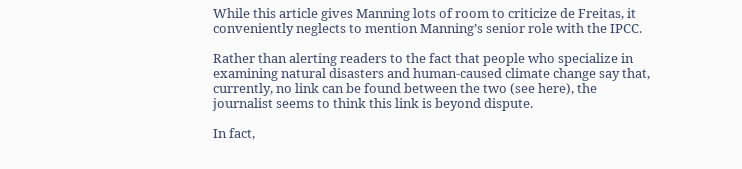While this article gives Manning lots of room to criticize de Freitas, it conveniently neglects to mention Manning’s senior role with the IPCC.

Rather than alerting readers to the fact that people who specialize in examining natural disasters and human-caused climate change say that, currently, no link can be found between the two (see here), the journalist seems to think this link is beyond dispute.

In fact,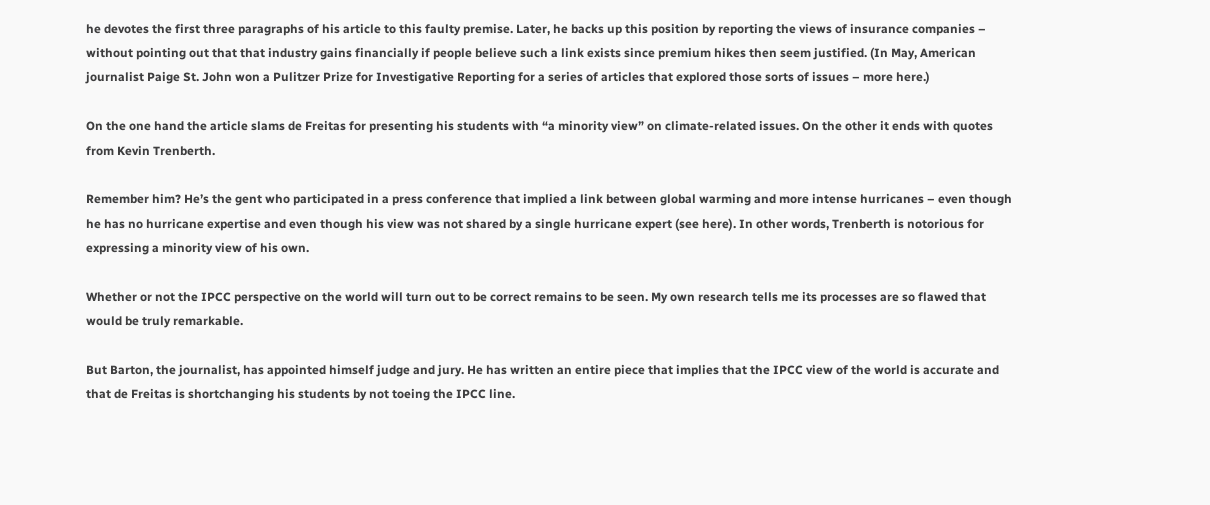he devotes the first three paragraphs of his article to this faulty premise. Later, he backs up this position by reporting the views of insurance companies – without pointing out that that industry gains financially if people believe such a link exists since premium hikes then seem justified. (In May, American journalist Paige St. John won a Pulitzer Prize for Investigative Reporting for a series of articles that explored those sorts of issues – more here.)

On the one hand the article slams de Freitas for presenting his students with “a minority view” on climate-related issues. On the other it ends with quotes from Kevin Trenberth.

Remember him? He’s the gent who participated in a press conference that implied a link between global warming and more intense hurricanes – even though he has no hurricane expertise and even though his view was not shared by a single hurricane expert (see here). In other words, Trenberth is notorious for expressing a minority view of his own.

Whether or not the IPCC perspective on the world will turn out to be correct remains to be seen. My own research tells me its processes are so flawed that would be truly remarkable.

But Barton, the journalist, has appointed himself judge and jury. He has written an entire piece that implies that the IPCC view of the world is accurate and that de Freitas is shortchanging his students by not toeing the IPCC line.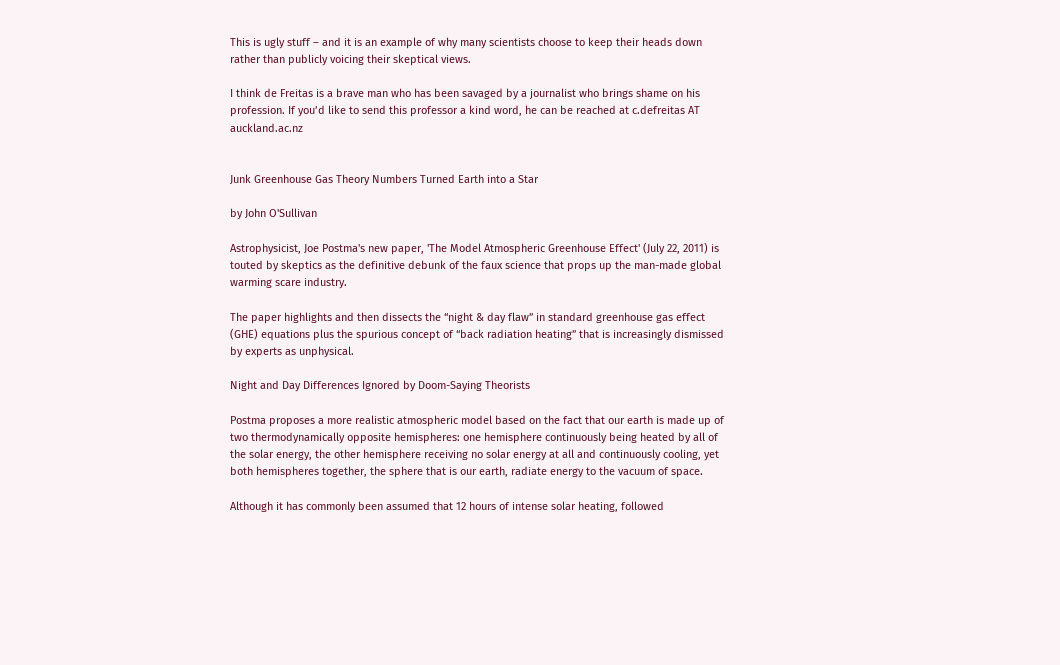This is ugly stuff – and it is an example of why many scientists choose to keep their heads down rather than publicly voicing their skeptical views.

I think de Freitas is a brave man who has been savaged by a journalist who brings shame on his profession. If you’d like to send this professor a kind word, he can be reached at c.defreitas AT auckland.ac.nz


Junk Greenhouse Gas Theory Numbers Turned Earth into a Star

by John O'Sullivan

Astrophysicist, Joe Postma's new paper, 'The Model Atmospheric Greenhouse Effect' (July 22, 2011) is touted by skeptics as the definitive debunk of the faux science that props up the man-made global warming scare industry.

The paper highlights and then dissects the “night & day flaw” in standard greenhouse gas effect (GHE) equations plus the spurious concept of “back radiation heating” that is increasingly dismissed by experts as unphysical.

Night and Day Differences Ignored by Doom-Saying Theorists

Postma proposes a more realistic atmospheric model based on the fact that our earth is made up of two thermodynamically opposite hemispheres: one hemisphere continuously being heated by all of the solar energy, the other hemisphere receiving no solar energy at all and continuously cooling, yet both hemispheres together, the sphere that is our earth, radiate energy to the vacuum of space.

Although it has commonly been assumed that 12 hours of intense solar heating, followed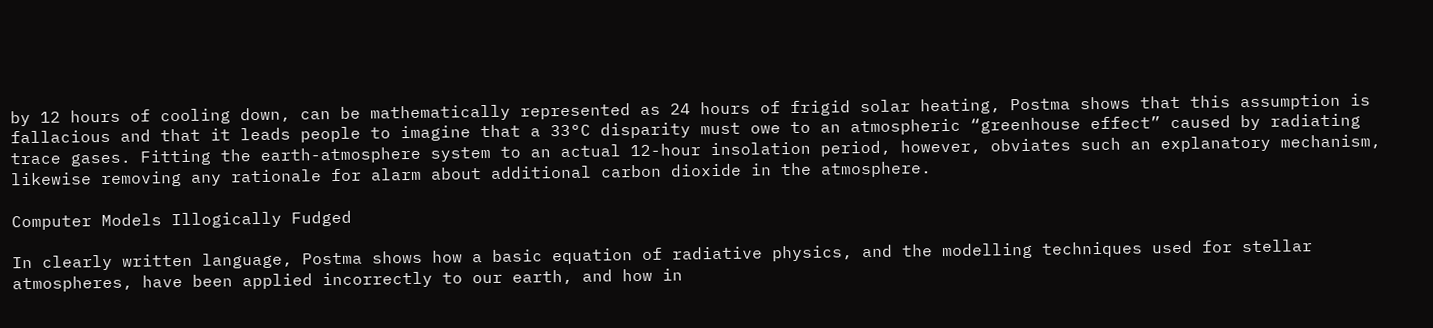by 12 hours of cooling down, can be mathematically represented as 24 hours of frigid solar heating, Postma shows that this assumption is fallacious and that it leads people to imagine that a 33°C disparity must owe to an atmospheric “greenhouse effect” caused by radiating trace gases. Fitting the earth-atmosphere system to an actual 12-hour insolation period, however, obviates such an explanatory mechanism, likewise removing any rationale for alarm about additional carbon dioxide in the atmosphere.

Computer Models Illogically Fudged

In clearly written language, Postma shows how a basic equation of radiative physics, and the modelling techniques used for stellar atmospheres, have been applied incorrectly to our earth, and how in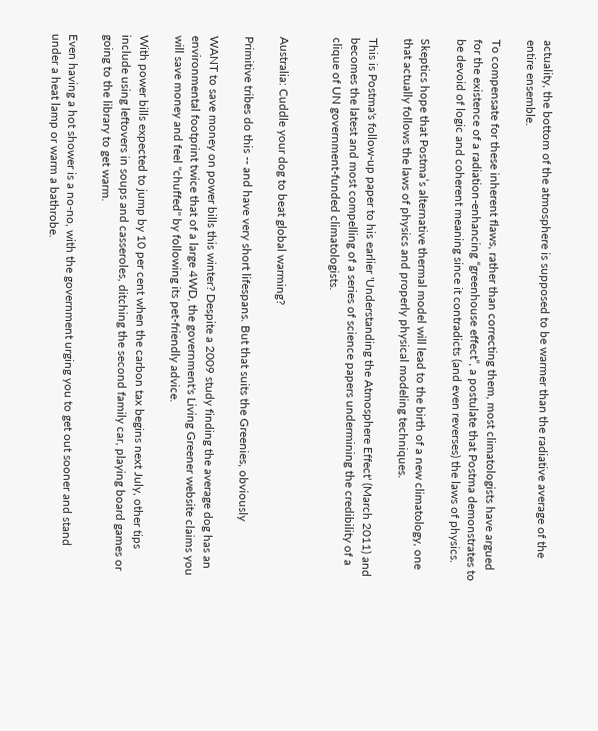actuality, the bottom of the atmosphere is supposed to be warmer than the radiative average of the entire ensemble.

To compensate for these inherent flaws, rather than correcting them, most climatologists have argued for the existence of a radiation-enhancing “greenhouse effect”, a postulate that Postma demonstrates to be devoid of logic and coherent meaning since it contradicts (and even reverses) the laws of physics.

Skeptics hope that Postma’s alternative thermal model will lead to the birth of a new climatology, one that actually follows the laws of physics and properly physical modeling techniques.

This is Postma's follow-up paper to his earlier 'Understanding the Atmosphere Effect' (March 2011) and becomes the latest and most compelling of a series of science papers undermining the credibility of a clique of UN government-funded climatologists.


Australia: Cuddle your dog to beat global warming?

Primitive tribes do this -- and have very short lifespans. But that suits the Greenies, obviously

WANT to save money on power bills this winter? Despite a 2009 study finding the average dog has an environmental footprint twice that of a large 4WD, the government's Living Greener website claims you will save money and feel "chuffed" by following its pet-friendly advice.

With power bills expected to jump by 10 per cent when the carbon tax begins next July, other tips include using leftovers in soups and casseroles, ditching the second family car, playing board games or going to the library to get warm.

Even having a hot shower is a no-no, with the government urging you to get out sooner and stand under a heat lamp or warm a bathrobe.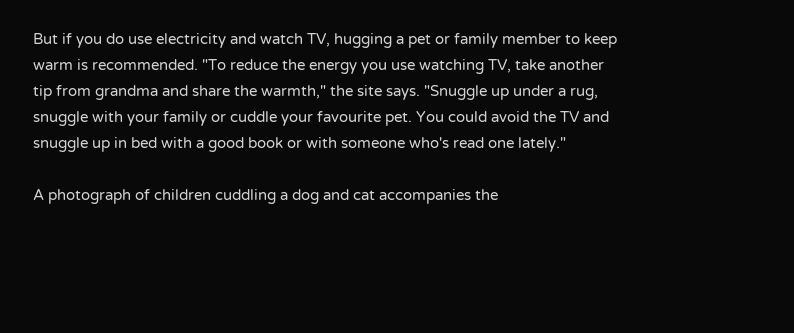But if you do use electricity and watch TV, hugging a pet or family member to keep warm is recommended. "To reduce the energy you use watching TV, take another tip from grandma and share the warmth," the site says. "Snuggle up under a rug, snuggle with your family or cuddle your favourite pet. You could avoid the TV and snuggle up in bed with a good book or with someone who's read one lately."

A photograph of children cuddling a dog and cat accompanies the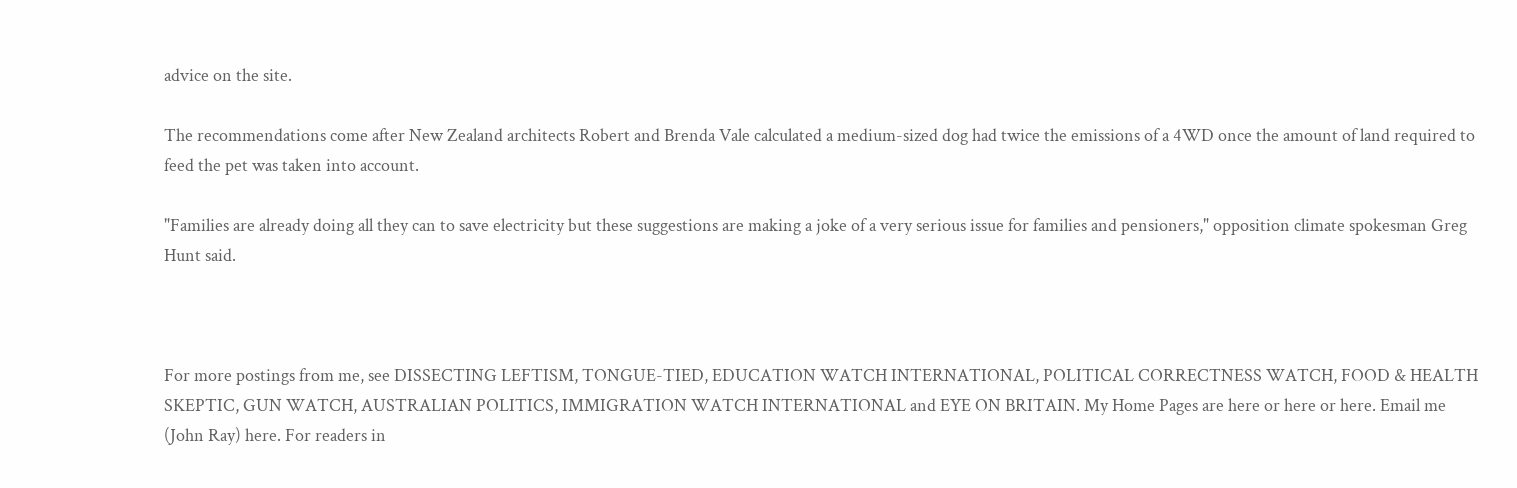advice on the site.

The recommendations come after New Zealand architects Robert and Brenda Vale calculated a medium-sized dog had twice the emissions of a 4WD once the amount of land required to feed the pet was taken into account.

"Families are already doing all they can to save electricity but these suggestions are making a joke of a very serious issue for families and pensioners," opposition climate spokesman Greg Hunt said.



For more postings from me, see DISSECTING LEFTISM, TONGUE-TIED, EDUCATION WATCH INTERNATIONAL, POLITICAL CORRECTNESS WATCH, FOOD & HEALTH SKEPTIC, GUN WATCH, AUSTRALIAN POLITICS, IMMIGRATION WATCH INTERNATIONAL and EYE ON BRITAIN. My Home Pages are here or here or here. Email me (John Ray) here. For readers in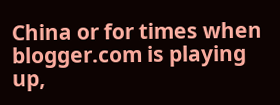China or for times when blogger.com is playing up,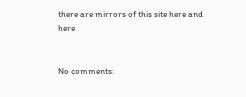there are mirrors of this site here and here


No comments: